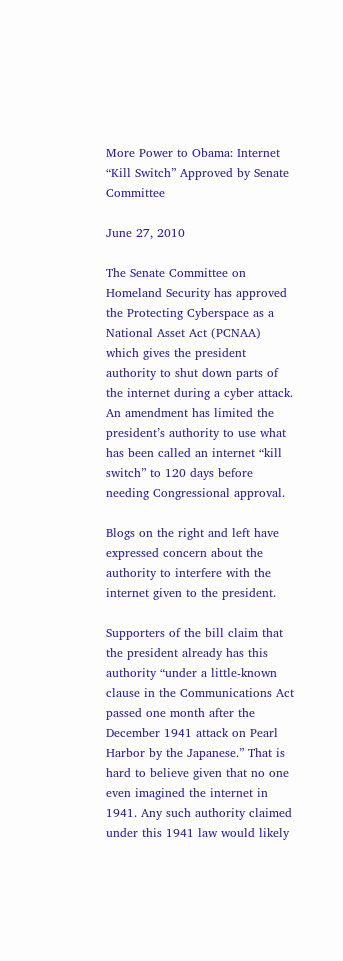More Power to Obama: Internet “Kill Switch” Approved by Senate Committee

June 27, 2010

The Senate Committee on Homeland Security has approved the Protecting Cyberspace as a National Asset Act (PCNAA) which gives the president authority to shut down parts of the internet during a cyber attack. An amendment has limited the president’s authority to use what has been called an internet “kill switch” to 120 days before needing Congressional approval.

Blogs on the right and left have expressed concern about the authority to interfere with the internet given to the president.

Supporters of the bill claim that the president already has this authority “under a little-known clause in the Communications Act passed one month after the December 1941 attack on Pearl Harbor by the Japanese.” That is hard to believe given that no one even imagined the internet in 1941. Any such authority claimed under this 1941 law would likely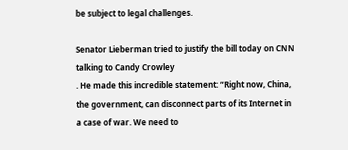be subject to legal challenges.

Senator Lieberman tried to justify the bill today on CNN talking to Candy Crowley
. He made this incredible statement: “Right now, China, the government, can disconnect parts of its Internet in a case of war. We need to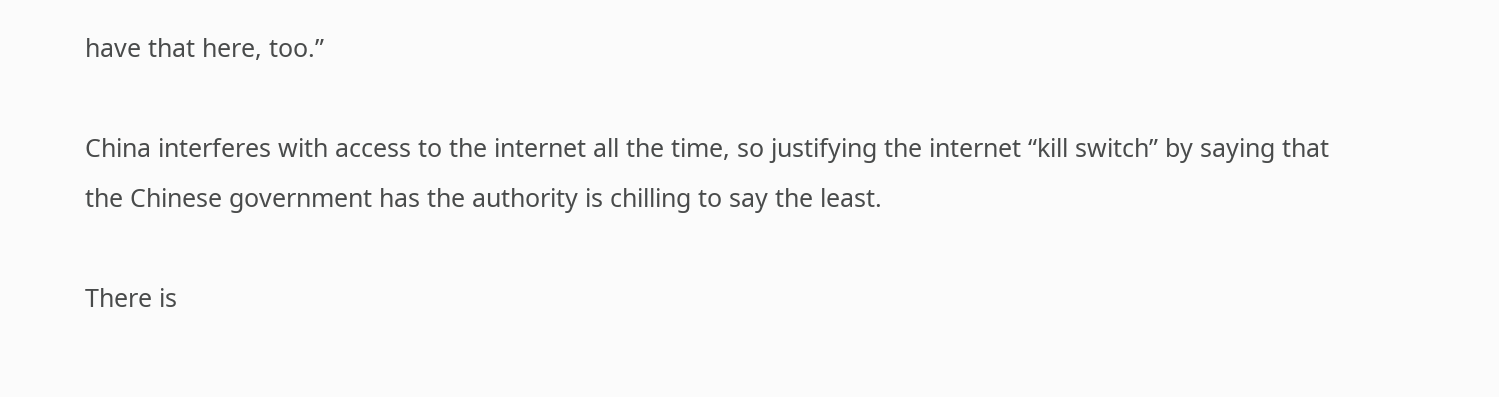have that here, too.”

China interferes with access to the internet all the time, so justifying the internet “kill switch” by saying that the Chinese government has the authority is chilling to say the least.

There is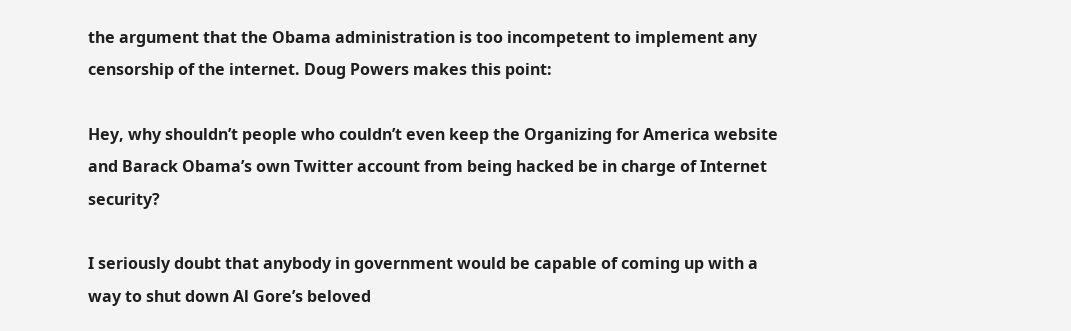the argument that the Obama administration is too incompetent to implement any censorship of the internet. Doug Powers makes this point:

Hey, why shouldn’t people who couldn’t even keep the Organizing for America website and Barack Obama’s own Twitter account from being hacked be in charge of Internet security?

I seriously doubt that anybody in government would be capable of coming up with a way to shut down Al Gore’s beloved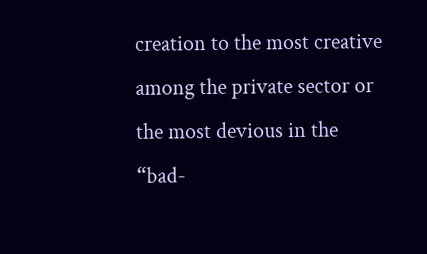creation to the most creative among the private sector or the most devious in the “bad-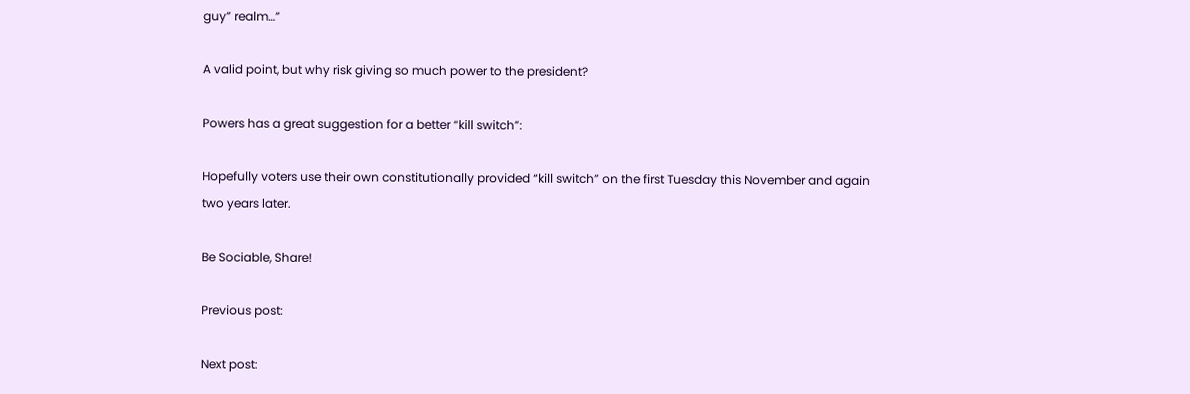guy” realm…”

A valid point, but why risk giving so much power to the president?

Powers has a great suggestion for a better “kill switch”:

Hopefully voters use their own constitutionally provided “kill switch” on the first Tuesday this November and again two years later.

Be Sociable, Share!

Previous post:

Next post: